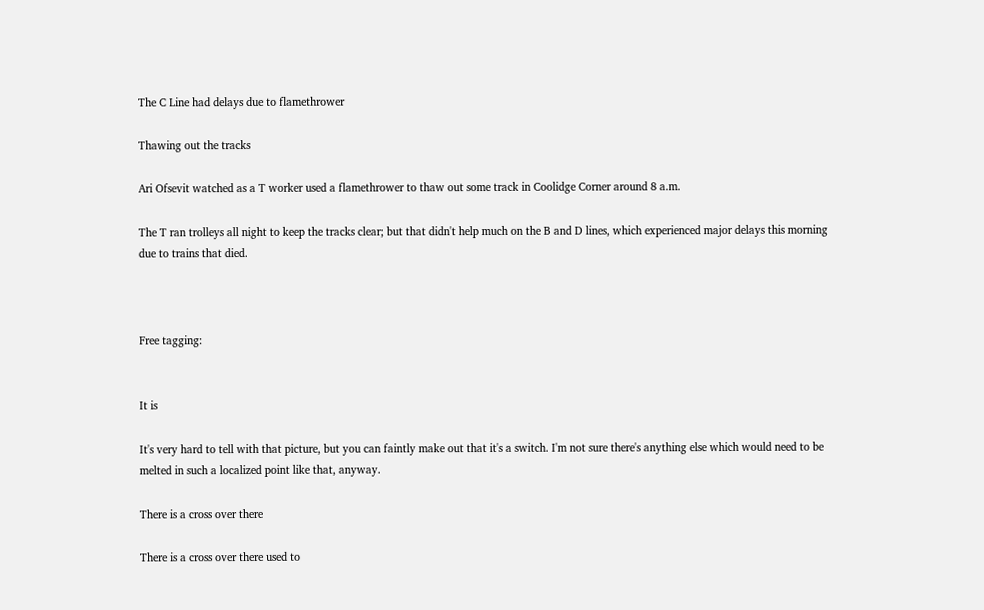The C Line had delays due to flamethrower

Thawing out the tracks

Ari Ofsevit watched as a T worker used a flamethrower to thaw out some track in Coolidge Corner around 8 a.m.

The T ran trolleys all night to keep the tracks clear; but that didn't help much on the B and D lines, which experienced major delays this morning due to trains that died.



Free tagging:


It is

It's very hard to tell with that picture, but you can faintly make out that it's a switch. I'm not sure there's anything else which would need to be melted in such a localized point like that, anyway.

There is a cross over there

There is a cross over there used to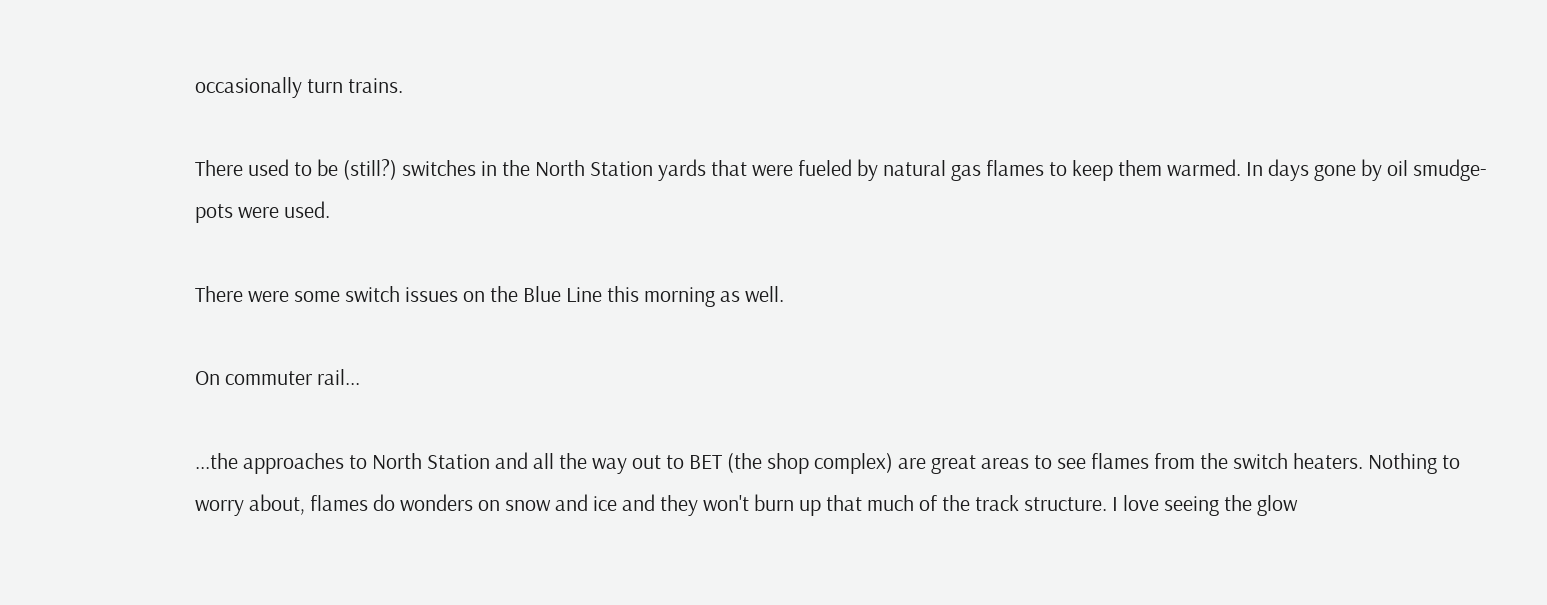occasionally turn trains.

There used to be (still?) switches in the North Station yards that were fueled by natural gas flames to keep them warmed. In days gone by oil smudge-pots were used.

There were some switch issues on the Blue Line this morning as well.

On commuter rail...

...the approaches to North Station and all the way out to BET (the shop complex) are great areas to see flames from the switch heaters. Nothing to worry about, flames do wonders on snow and ice and they won't burn up that much of the track structure. I love seeing the glow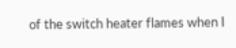of the switch heater flames when I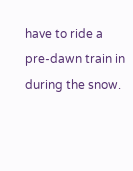have to ride a pre-dawn train in during the snow.